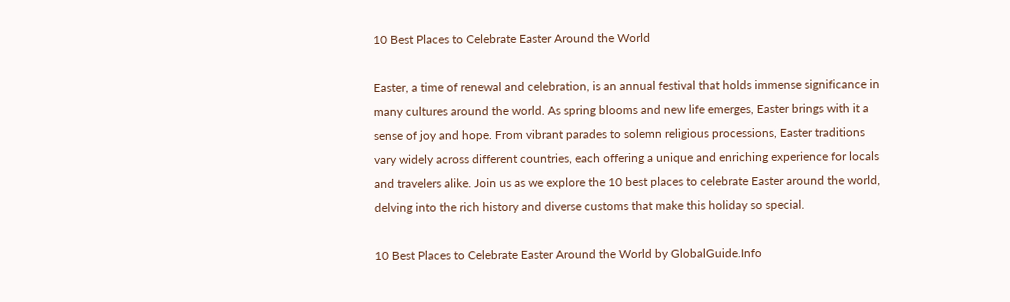10 Best Places to Celebrate Easter Around the World

Easter, a time of renewal and celebration, is an annual festival that holds immense significance in many cultures around the world. As spring blooms and new life emerges, Easter brings with it a sense of joy and hope. From vibrant parades to solemn religious processions, Easter traditions vary widely across different countries, each offering a unique and enriching experience for locals and travelers alike. Join us as we explore the 10 best places to celebrate Easter around the world, delving into the rich history and diverse customs that make this holiday so special.

10 Best Places to Celebrate Easter Around the World by GlobalGuide.Info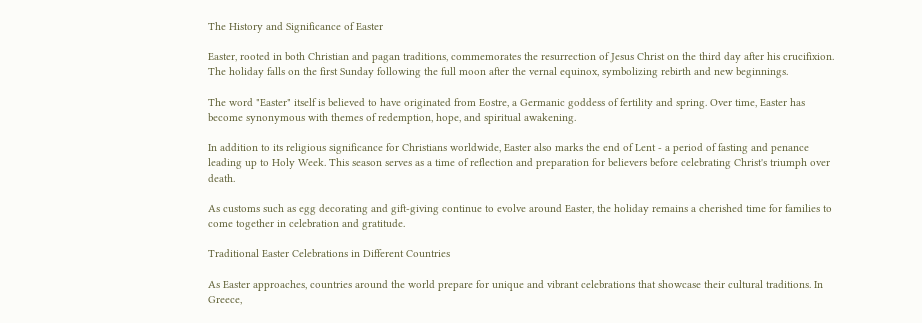The History and Significance of Easter

Easter, rooted in both Christian and pagan traditions, commemorates the resurrection of Jesus Christ on the third day after his crucifixion. The holiday falls on the first Sunday following the full moon after the vernal equinox, symbolizing rebirth and new beginnings.

The word "Easter" itself is believed to have originated from Eostre, a Germanic goddess of fertility and spring. Over time, Easter has become synonymous with themes of redemption, hope, and spiritual awakening.

In addition to its religious significance for Christians worldwide, Easter also marks the end of Lent - a period of fasting and penance leading up to Holy Week. This season serves as a time of reflection and preparation for believers before celebrating Christ's triumph over death.

As customs such as egg decorating and gift-giving continue to evolve around Easter, the holiday remains a cherished time for families to come together in celebration and gratitude.

Traditional Easter Celebrations in Different Countries

As Easter approaches, countries around the world prepare for unique and vibrant celebrations that showcase their cultural traditions. In Greece,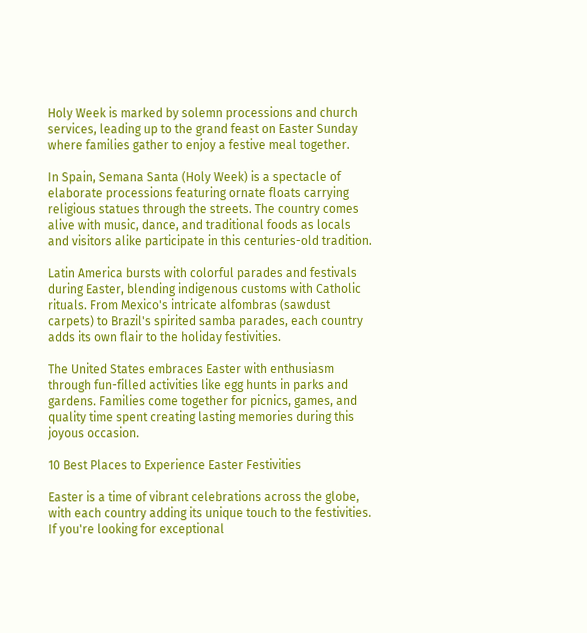Holy Week is marked by solemn processions and church services, leading up to the grand feast on Easter Sunday where families gather to enjoy a festive meal together.

In Spain, Semana Santa (Holy Week) is a spectacle of elaborate processions featuring ornate floats carrying religious statues through the streets. The country comes alive with music, dance, and traditional foods as locals and visitors alike participate in this centuries-old tradition.

Latin America bursts with colorful parades and festivals during Easter, blending indigenous customs with Catholic rituals. From Mexico's intricate alfombras (sawdust carpets) to Brazil's spirited samba parades, each country adds its own flair to the holiday festivities.

The United States embraces Easter with enthusiasm through fun-filled activities like egg hunts in parks and gardens. Families come together for picnics, games, and quality time spent creating lasting memories during this joyous occasion.

10 Best Places to Experience Easter Festivities

Easter is a time of vibrant celebrations across the globe, with each country adding its unique touch to the festivities. If you're looking for exceptional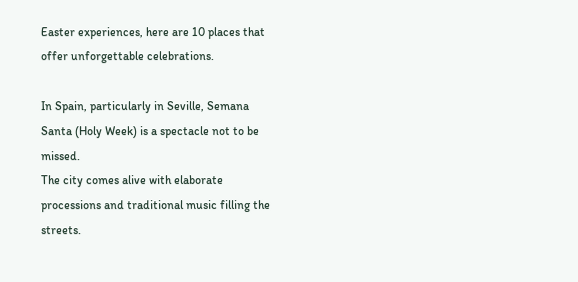Easter experiences, here are 10 places that offer unforgettable celebrations.

In Spain, particularly in Seville, Semana Santa (Holy Week) is a spectacle not to be missed.
The city comes alive with elaborate processions and traditional music filling the streets.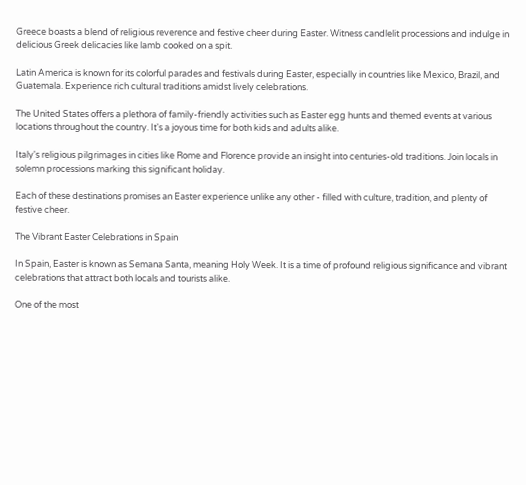Greece boasts a blend of religious reverence and festive cheer during Easter. Witness candlelit processions and indulge in delicious Greek delicacies like lamb cooked on a spit.

Latin America is known for its colorful parades and festivals during Easter, especially in countries like Mexico, Brazil, and Guatemala. Experience rich cultural traditions amidst lively celebrations.

The United States offers a plethora of family-friendly activities such as Easter egg hunts and themed events at various locations throughout the country. It's a joyous time for both kids and adults alike.

Italy's religious pilgrimages in cities like Rome and Florence provide an insight into centuries-old traditions. Join locals in solemn processions marking this significant holiday.

Each of these destinations promises an Easter experience unlike any other - filled with culture, tradition, and plenty of festive cheer.

The Vibrant Easter Celebrations in Spain

In Spain, Easter is known as Semana Santa, meaning Holy Week. It is a time of profound religious significance and vibrant celebrations that attract both locals and tourists alike.

One of the most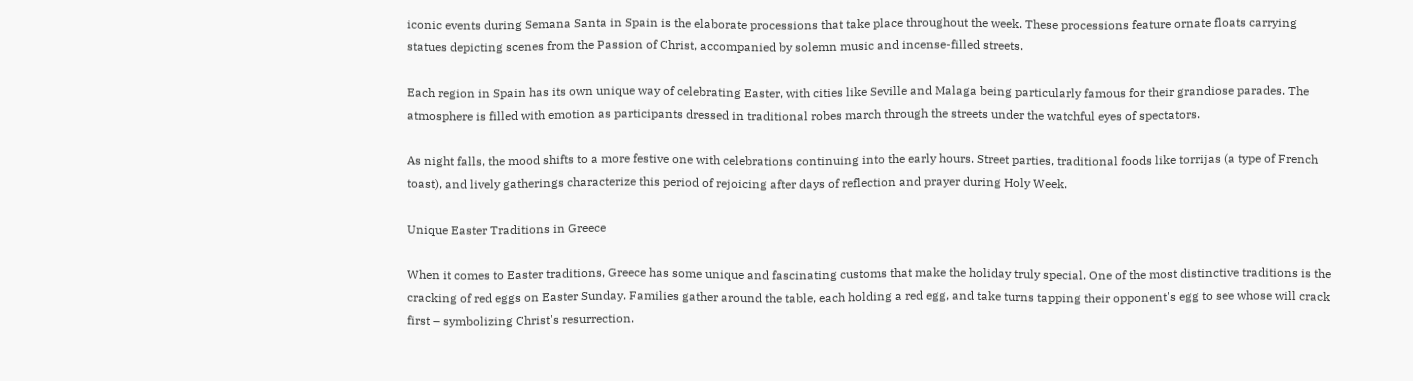iconic events during Semana Santa in Spain is the elaborate processions that take place throughout the week. These processions feature ornate floats carrying statues depicting scenes from the Passion of Christ, accompanied by solemn music and incense-filled streets.

Each region in Spain has its own unique way of celebrating Easter, with cities like Seville and Malaga being particularly famous for their grandiose parades. The atmosphere is filled with emotion as participants dressed in traditional robes march through the streets under the watchful eyes of spectators.

As night falls, the mood shifts to a more festive one with celebrations continuing into the early hours. Street parties, traditional foods like torrijas (a type of French toast), and lively gatherings characterize this period of rejoicing after days of reflection and prayer during Holy Week.

Unique Easter Traditions in Greece

When it comes to Easter traditions, Greece has some unique and fascinating customs that make the holiday truly special. One of the most distinctive traditions is the cracking of red eggs on Easter Sunday. Families gather around the table, each holding a red egg, and take turns tapping their opponent's egg to see whose will crack first – symbolizing Christ's resurrection.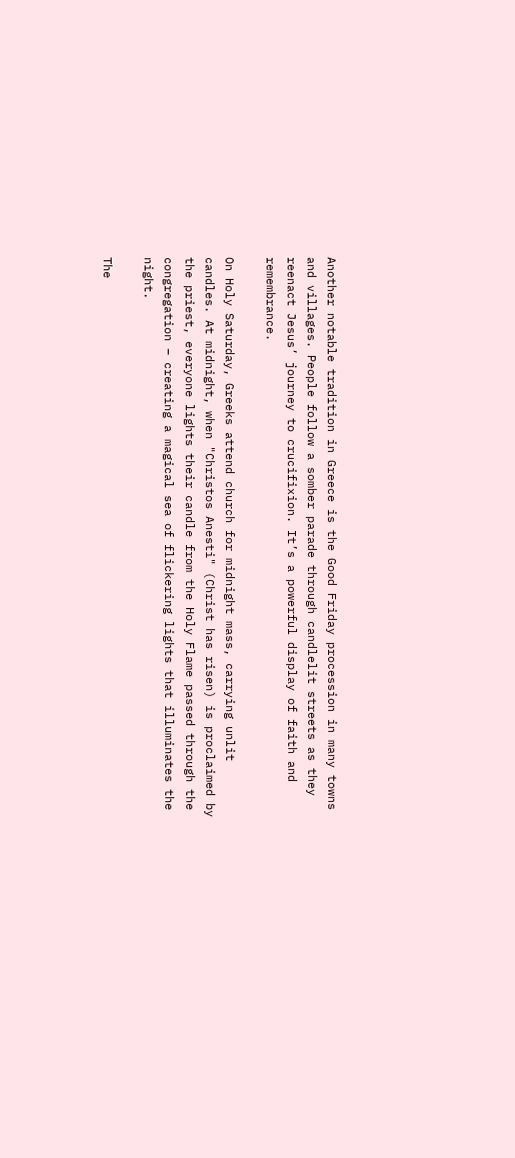Another notable tradition in Greece is the Good Friday procession in many towns and villages. People follow a somber parade through candlelit streets as they reenact Jesus’ journey to crucifixion. It’s a powerful display of faith and remembrance.

On Holy Saturday, Greeks attend church for midnight mass, carrying unlit candles. At midnight, when "Christos Anesti" (Christ has risen) is proclaimed by the priest, everyone lights their candle from the Holy Flame passed through the congregation – creating a magical sea of flickering lights that illuminates the night.

The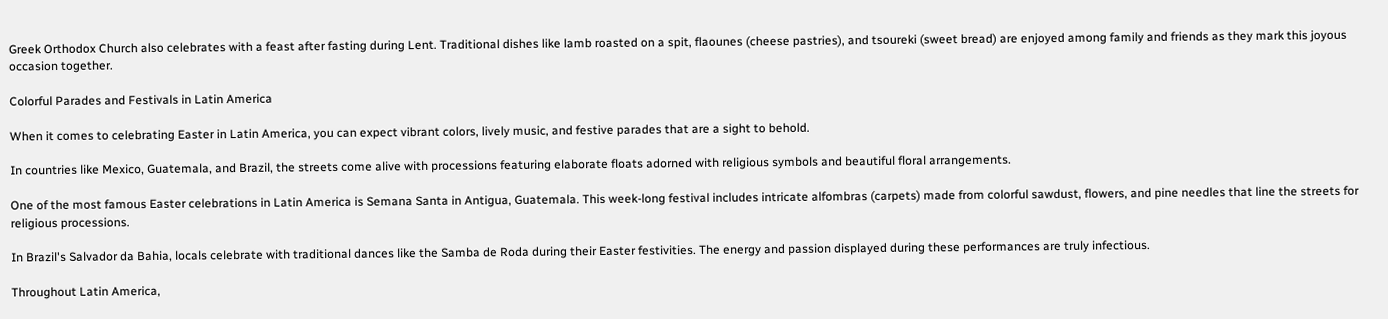Greek Orthodox Church also celebrates with a feast after fasting during Lent. Traditional dishes like lamb roasted on a spit, flaounes (cheese pastries), and tsoureki (sweet bread) are enjoyed among family and friends as they mark this joyous occasion together.

Colorful Parades and Festivals in Latin America

When it comes to celebrating Easter in Latin America, you can expect vibrant colors, lively music, and festive parades that are a sight to behold.

In countries like Mexico, Guatemala, and Brazil, the streets come alive with processions featuring elaborate floats adorned with religious symbols and beautiful floral arrangements.

One of the most famous Easter celebrations in Latin America is Semana Santa in Antigua, Guatemala. This week-long festival includes intricate alfombras (carpets) made from colorful sawdust, flowers, and pine needles that line the streets for religious processions.

In Brazil's Salvador da Bahia, locals celebrate with traditional dances like the Samba de Roda during their Easter festivities. The energy and passion displayed during these performances are truly infectious.

Throughout Latin America,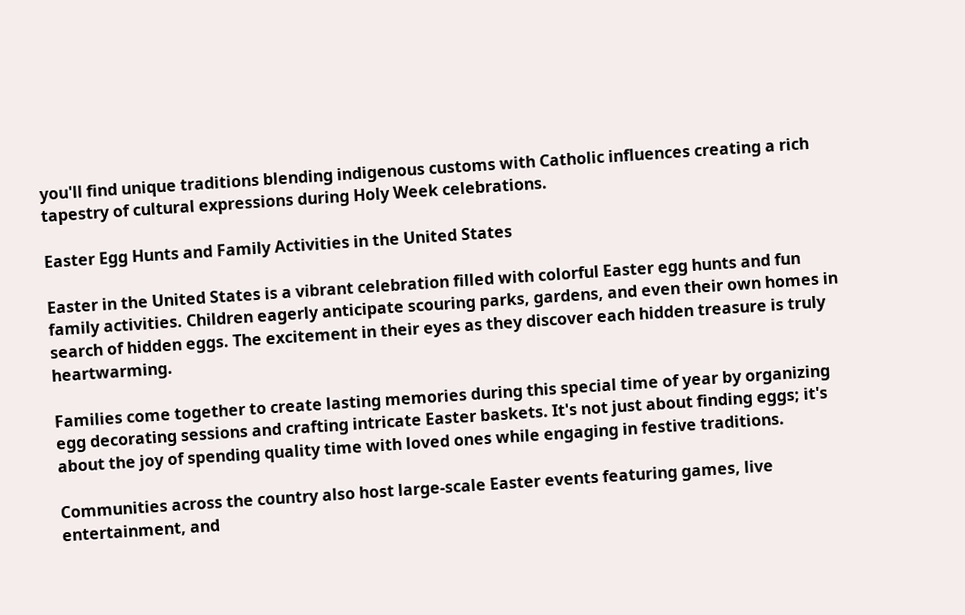you'll find unique traditions blending indigenous customs with Catholic influences creating a rich tapestry of cultural expressions during Holy Week celebrations.

Easter Egg Hunts and Family Activities in the United States

Easter in the United States is a vibrant celebration filled with colorful Easter egg hunts and fun family activities. Children eagerly anticipate scouring parks, gardens, and even their own homes in search of hidden eggs. The excitement in their eyes as they discover each hidden treasure is truly heartwarming.

Families come together to create lasting memories during this special time of year by organizing egg decorating sessions and crafting intricate Easter baskets. It's not just about finding eggs; it's about the joy of spending quality time with loved ones while engaging in festive traditions.

Communities across the country also host large-scale Easter events featuring games, live entertainment, and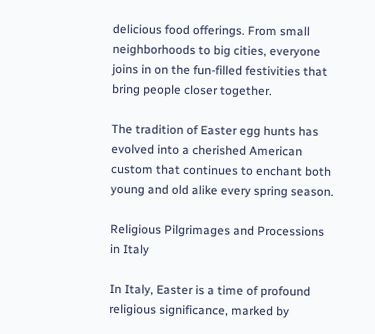delicious food offerings. From small neighborhoods to big cities, everyone joins in on the fun-filled festivities that bring people closer together.

The tradition of Easter egg hunts has evolved into a cherished American custom that continues to enchant both young and old alike every spring season.

Religious Pilgrimages and Processions in Italy

In Italy, Easter is a time of profound religious significance, marked by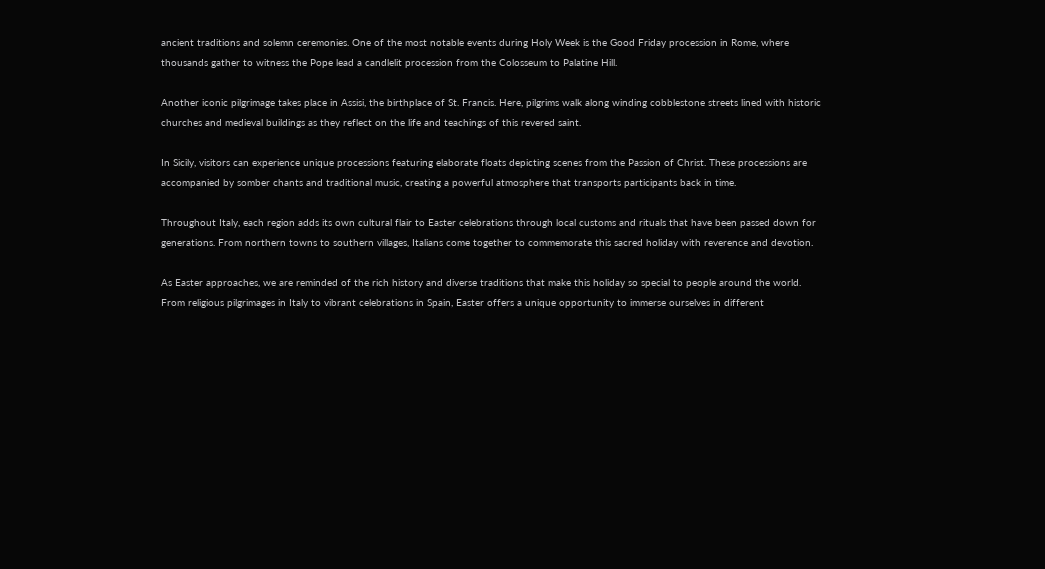ancient traditions and solemn ceremonies. One of the most notable events during Holy Week is the Good Friday procession in Rome, where thousands gather to witness the Pope lead a candlelit procession from the Colosseum to Palatine Hill.

Another iconic pilgrimage takes place in Assisi, the birthplace of St. Francis. Here, pilgrims walk along winding cobblestone streets lined with historic churches and medieval buildings as they reflect on the life and teachings of this revered saint.

In Sicily, visitors can experience unique processions featuring elaborate floats depicting scenes from the Passion of Christ. These processions are accompanied by somber chants and traditional music, creating a powerful atmosphere that transports participants back in time.

Throughout Italy, each region adds its own cultural flair to Easter celebrations through local customs and rituals that have been passed down for generations. From northern towns to southern villages, Italians come together to commemorate this sacred holiday with reverence and devotion.

As Easter approaches, we are reminded of the rich history and diverse traditions that make this holiday so special to people around the world. From religious pilgrimages in Italy to vibrant celebrations in Spain, Easter offers a unique opportunity to immerse ourselves in different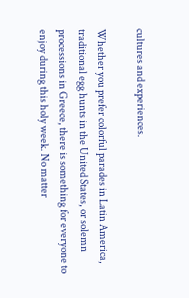cultures and experiences.

Whether you prefer colorful parades in Latin America, traditional egg hunts in the United States, or solemn processions in Greece, there is something for everyone to enjoy during this holy week. No matter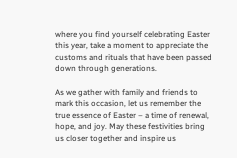where you find yourself celebrating Easter this year, take a moment to appreciate the customs and rituals that have been passed down through generations.

As we gather with family and friends to mark this occasion, let us remember the true essence of Easter – a time of renewal, hope, and joy. May these festivities bring us closer together and inspire us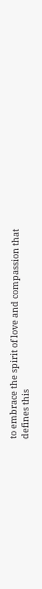to embrace the spirit of love and compassion that defines this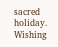sacred holiday. Wishing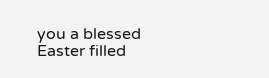you a blessed Easter filled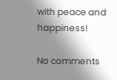with peace and happiness!

No comments